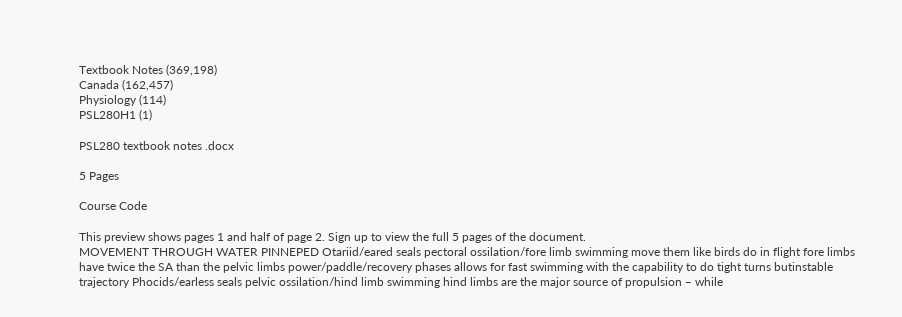Textbook Notes (369,198)
Canada (162,457)
Physiology (114)
PSL280H1 (1)

PSL280 textbook notes .docx

5 Pages

Course Code

This preview shows pages 1 and half of page 2. Sign up to view the full 5 pages of the document.
MOVEMENT THROUGH WATER PINNEPED Otariid/eared seals pectoral ossilation/fore limb swimming move them like birds do in flight fore limbs have twice the SA than the pelvic limbs power/paddle/recovery phases allows for fast swimming with the capability to do tight turns butinstable trajectory Phocids/earless seals pelvic ossilation/hind limb swimming hind limbs are the major source of propulsion – while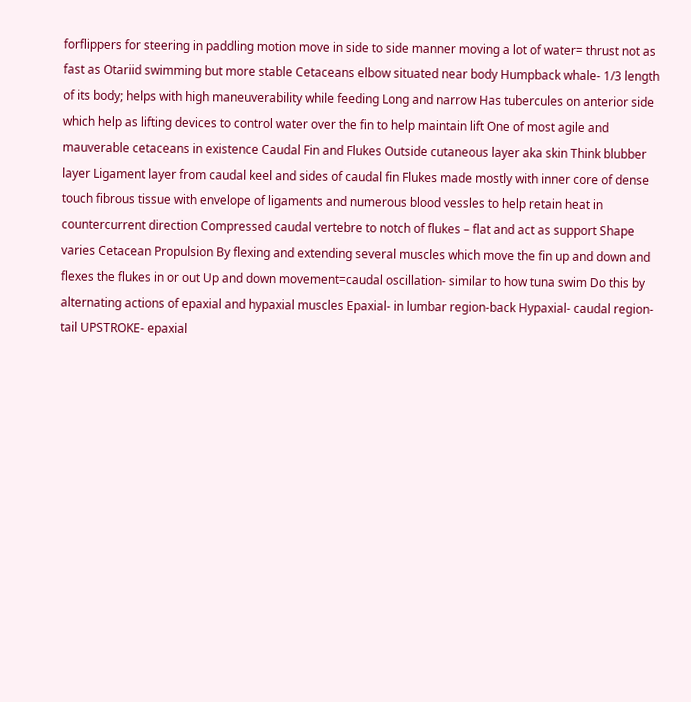forflippers for steering in paddling motion move in side to side manner moving a lot of water= thrust not as fast as Otariid swimming but more stable Cetaceans elbow situated near body Humpback whale- 1/3 length of its body; helps with high maneuverability while feeding Long and narrow Has tubercules on anterior side which help as lifting devices to control water over the fin to help maintain lift One of most agile and mauverable cetaceans in existence Caudal Fin and Flukes Outside cutaneous layer aka skin Think blubber layer Ligament layer from caudal keel and sides of caudal fin Flukes made mostly with inner core of dense touch fibrous tissue with envelope of ligaments and numerous blood vessles to help retain heat in countercurrent direction Compressed caudal vertebre to notch of flukes – flat and act as support Shape varies Cetacean Propulsion By flexing and extending several muscles which move the fin up and down and flexes the flukes in or out Up and down movement=caudal oscillation- similar to how tuna swim Do this by alternating actions of epaxial and hypaxial muscles Epaxial- in lumbar region-back Hypaxial- caudal region- tail UPSTROKE- epaxial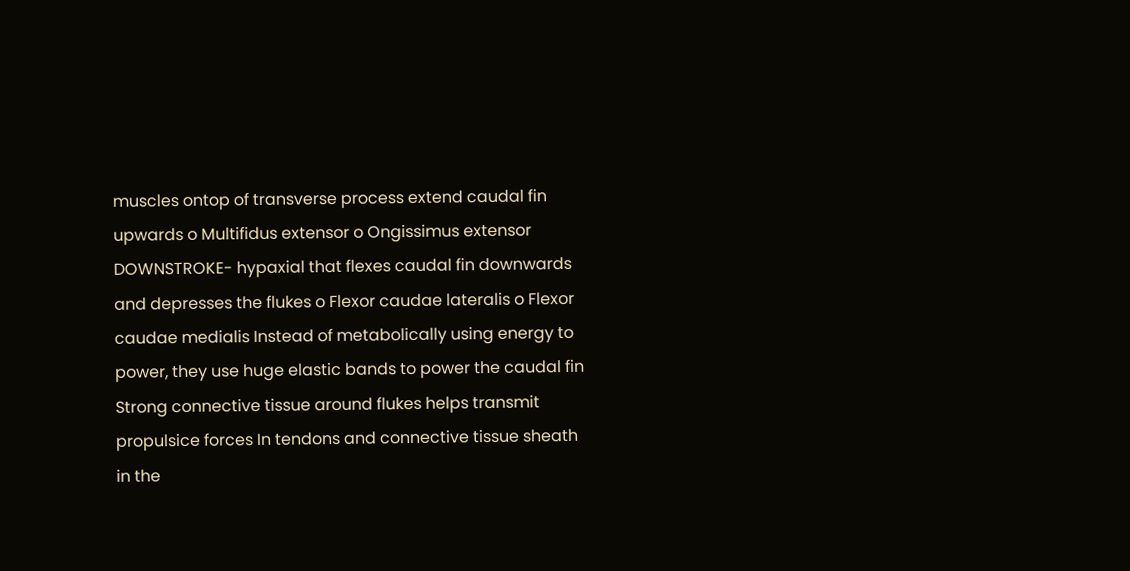muscles ontop of transverse process extend caudal fin upwards o Multifidus extensor o Ongissimus extensor DOWNSTROKE- hypaxial that flexes caudal fin downwards and depresses the flukes o Flexor caudae lateralis o Flexor caudae medialis Instead of metabolically using energy to power, they use huge elastic bands to power the caudal fin Strong connective tissue around flukes helps transmit propulsice forces In tendons and connective tissue sheath in the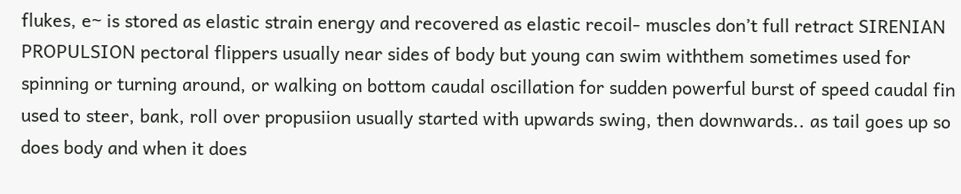flukes, e~ is stored as elastic strain energy and recovered as elastic recoil- muscles don’t full retract SIRENIAN PROPULSION pectoral flippers usually near sides of body but young can swim withthem sometimes used for spinning or turning around, or walking on bottom caudal oscillation for sudden powerful burst of speed caudal fin used to steer, bank, roll over propusiion usually started with upwards swing, then downwards.. as tail goes up so does body and when it does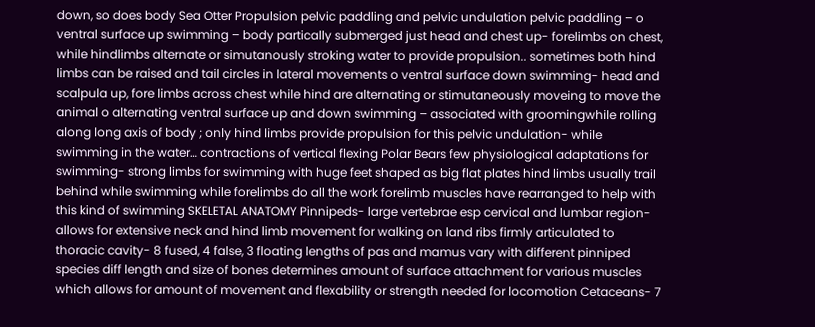down, so does body Sea Otter Propulsion pelvic paddling and pelvic undulation pelvic paddling – o ventral surface up swimming – body partically submerged just head and chest up- forelimbs on chest, while hindlimbs alternate or simutanously stroking water to provide propulsion.. sometimes both hind limbs can be raised and tail circles in lateral movements o ventral surface down swimming- head and scalpula up, fore limbs across chest while hind are alternating or stimutaneously moveing to move the animal o alternating ventral surface up and down swimming – associated with groomingwhile rolling along long axis of body ; only hind limbs provide propulsion for this pelvic undulation- while swimming in the water… contractions of vertical flexing Polar Bears few physiological adaptations for swimming- strong limbs for swimming with huge feet shaped as big flat plates hind limbs usually trail behind while swimming while forelimbs do all the work forelimb muscles have rearranged to help with this kind of swimming SKELETAL ANATOMY Pinnipeds- large vertebrae esp cervical and lumbar region- allows for extensive neck and hind limb movement for walking on land ribs firmly articulated to thoracic cavity- 8 fused, 4 false, 3 floating lengths of pas and mamus vary with different pinniped species diff length and size of bones determines amount of surface attachment for various muscles which allows for amount of movement and flexability or strength needed for locomotion Cetaceans- 7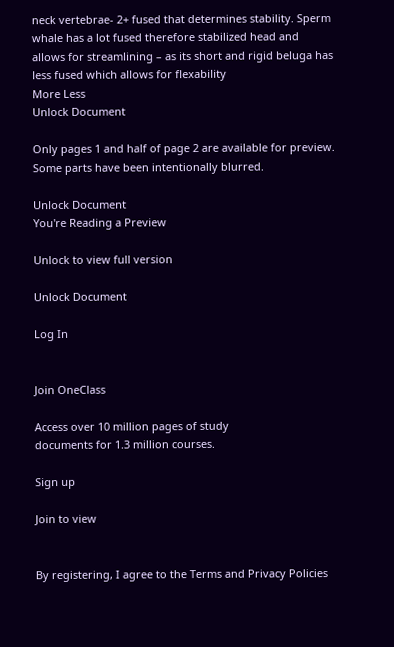neck vertebrae- 2+ fused that determines stability. Sperm whale has a lot fused therefore stabilized head and allows for streamlining – as its short and rigid beluga has less fused which allows for flexability
More Less
Unlock Document

Only pages 1 and half of page 2 are available for preview. Some parts have been intentionally blurred.

Unlock Document
You're Reading a Preview

Unlock to view full version

Unlock Document

Log In


Join OneClass

Access over 10 million pages of study
documents for 1.3 million courses.

Sign up

Join to view


By registering, I agree to the Terms and Privacy Policies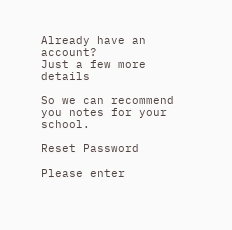Already have an account?
Just a few more details

So we can recommend you notes for your school.

Reset Password

Please enter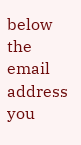below the email address you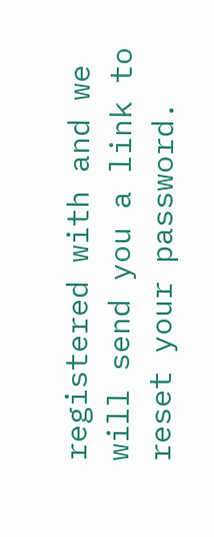registered with and we will send you a link to reset your password.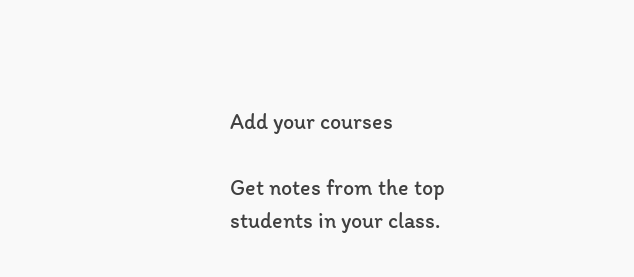Add your courses

Get notes from the top students in your class.